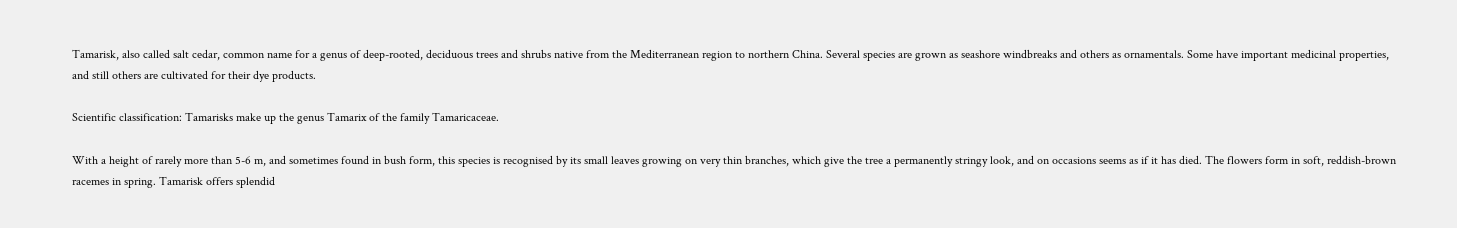Tamarisk, also called salt cedar, common name for a genus of deep-rooted, deciduous trees and shrubs native from the Mediterranean region to northern China. Several species are grown as seashore windbreaks and others as ornamentals. Some have important medicinal properties, and still others are cultivated for their dye products.

Scientific classification: Tamarisks make up the genus Tamarix of the family Tamaricaceae.

With a height of rarely more than 5-6 m, and sometimes found in bush form, this species is recognised by its small leaves growing on very thin branches, which give the tree a permanently stringy look, and on occasions seems as if it has died. The flowers form in soft, reddish-brown racemes in spring. Tamarisk offers splendid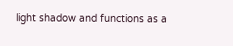light shadow and functions as a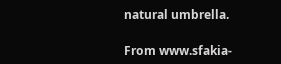natural umbrella.

From www.sfakia-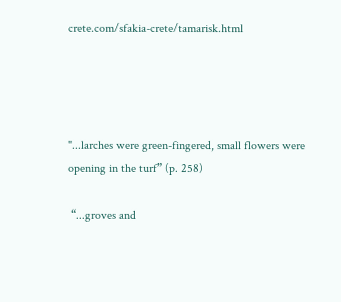crete.com/sfakia-crete/tamarisk.html




"...larches were green-fingered, small flowers were opening in the turf” (p. 258)

 “...groves and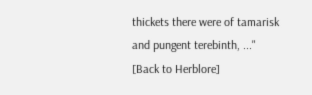thickets there were of tamarisk and pungent terebinth, ..." [Back to Herblore]